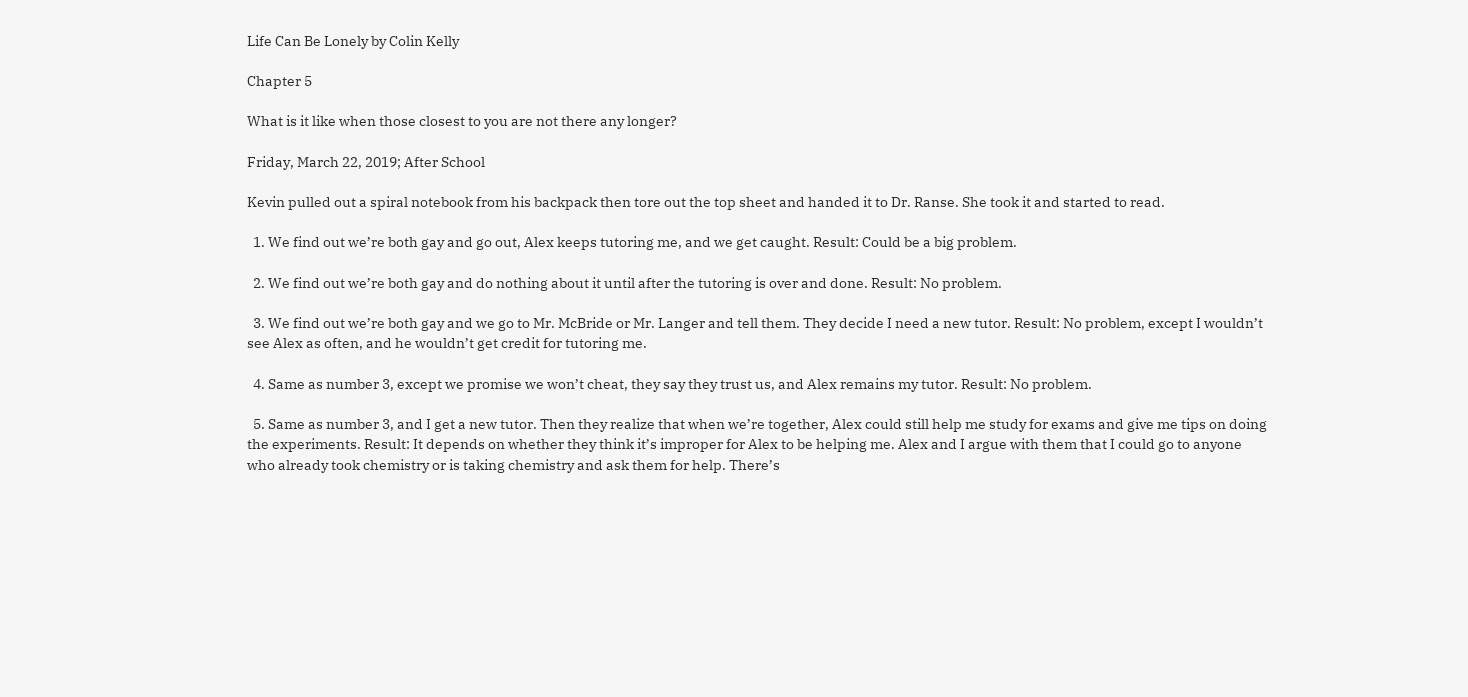Life Can Be Lonely by Colin Kelly

Chapter 5

What is it like when those closest to you are not there any longer?

Friday, March 22, 2019; After School

Kevin pulled out a spiral notebook from his backpack then tore out the top sheet and handed it to Dr. Ranse. She took it and started to read.

  1. We find out we’re both gay and go out, Alex keeps tutoring me, and we get caught. Result: Could be a big problem.

  2. We find out we’re both gay and do nothing about it until after the tutoring is over and done. Result: No problem.

  3. We find out we’re both gay and we go to Mr. McBride or Mr. Langer and tell them. They decide I need a new tutor. Result: No problem, except I wouldn’t see Alex as often, and he wouldn’t get credit for tutoring me.

  4. Same as number 3, except we promise we won’t cheat, they say they trust us, and Alex remains my tutor. Result: No problem.

  5. Same as number 3, and I get a new tutor. Then they realize that when we’re together, Alex could still help me study for exams and give me tips on doing the experiments. Result: It depends on whether they think it’s improper for Alex to be helping me. Alex and I argue with them that I could go to anyone who already took chemistry or is taking chemistry and ask them for help. There’s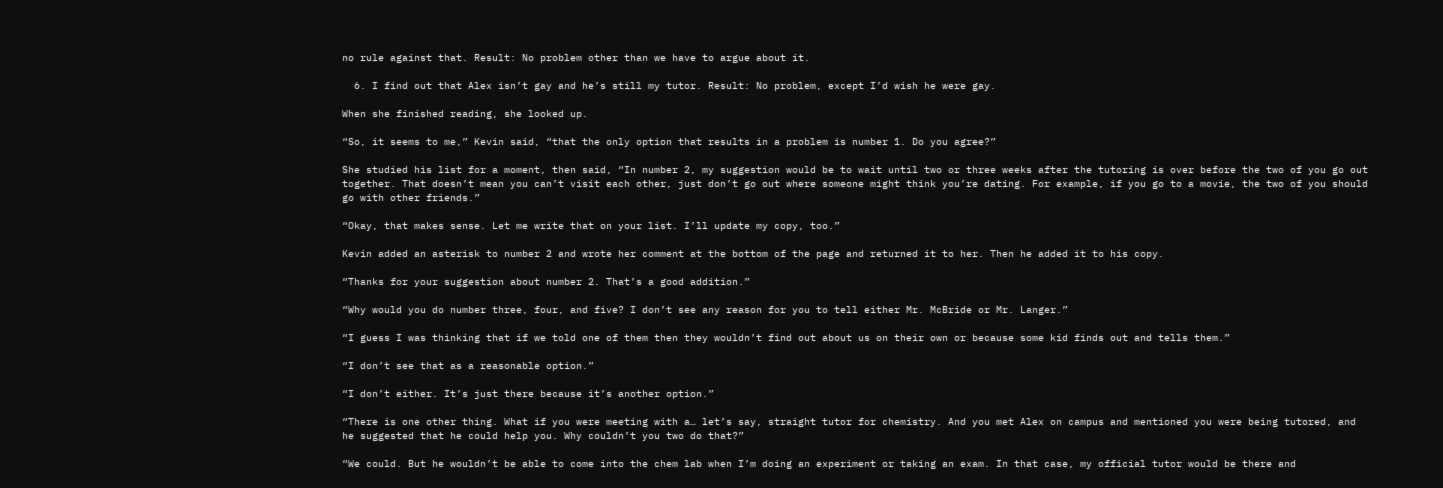no rule against that. Result: No problem other than we have to argue about it.

  6. I find out that Alex isn’t gay and he’s still my tutor. Result: No problem, except I’d wish he were gay.

When she finished reading, she looked up.

“So, it seems to me,” Kevin said, “that the only option that results in a problem is number 1. Do you agree?”

She studied his list for a moment, then said, “In number 2, my suggestion would be to wait until two or three weeks after the tutoring is over before the two of you go out together. That doesn’t mean you can’t visit each other, just don’t go out where someone might think you’re dating. For example, if you go to a movie, the two of you should go with other friends.”

“Okay, that makes sense. Let me write that on your list. I’ll update my copy, too.”

Kevin added an asterisk to number 2 and wrote her comment at the bottom of the page and returned it to her. Then he added it to his copy.

“Thanks for your suggestion about number 2. That’s a good addition.”

“Why would you do number three, four, and five? I don’t see any reason for you to tell either Mr. McBride or Mr. Langer.”

“I guess I was thinking that if we told one of them then they wouldn’t find out about us on their own or because some kid finds out and tells them.”

“I don’t see that as a reasonable option.”

“I don’t either. It’s just there because it’s another option.”

“There is one other thing. What if you were meeting with a… let’s say, straight tutor for chemistry. And you met Alex on campus and mentioned you were being tutored, and he suggested that he could help you. Why couldn’t you two do that?”

“We could. But he wouldn’t be able to come into the chem lab when I’m doing an experiment or taking an exam. In that case, my official tutor would be there and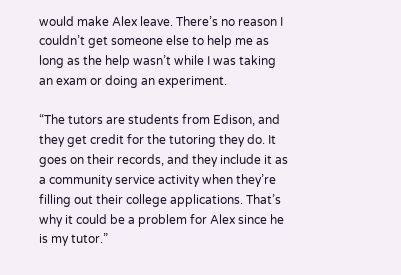would make Alex leave. There’s no reason I couldn’t get someone else to help me as long as the help wasn’t while I was taking an exam or doing an experiment.

“The tutors are students from Edison, and they get credit for the tutoring they do. It goes on their records, and they include it as a community service activity when they’re filling out their college applications. That’s why it could be a problem for Alex since he is my tutor.”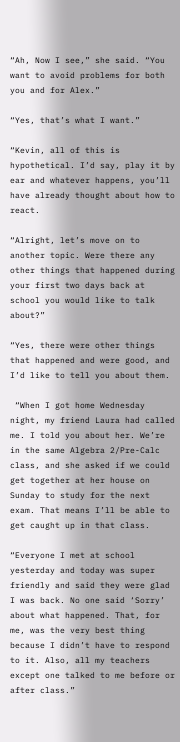“Ah, Now I see,” she said. “You want to avoid problems for both you and for Alex.”

“Yes, that’s what I want.”

“Kevin, all of this is hypothetical. I’d say, play it by ear and whatever happens, you’ll have already thought about how to react.

“Alright, let’s move on to another topic. Were there any other things that happened during your first two days back at school you would like to talk about?”

“Yes, there were other things that happened and were good, and I’d like to tell you about them.

 “When I got home Wednesday night, my friend Laura had called me. I told you about her. We’re in the same Algebra 2/Pre-Calc class, and she asked if we could get together at her house on Sunday to study for the next exam. That means I’ll be able to get caught up in that class.

“Everyone I met at school yesterday and today was super friendly and said they were glad I was back. No one said ‘Sorry’ about what happened. That, for me, was the very best thing because I didn’t have to respond to it. Also, all my teachers except one talked to me before or after class.”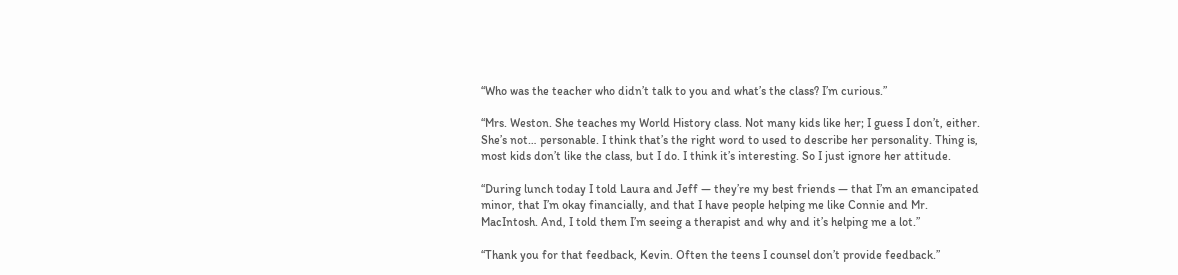“Who was the teacher who didn’t talk to you and what’s the class? I’m curious.”

“Mrs. Weston. She teaches my World History class. Not many kids like her; I guess I don’t, either. She’s not… personable. I think that’s the right word to used to describe her personality. Thing is, most kids don’t like the class, but I do. I think it’s interesting. So I just ignore her attitude.

“During lunch today I told Laura and Jeff — they’re my best friends — that I’m an emancipated minor, that I’m okay financially, and that I have people helping me like Connie and Mr. MacIntosh. And, I told them I’m seeing a therapist and why and it’s helping me a lot.”

“Thank you for that feedback, Kevin. Often the teens I counsel don’t provide feedback.”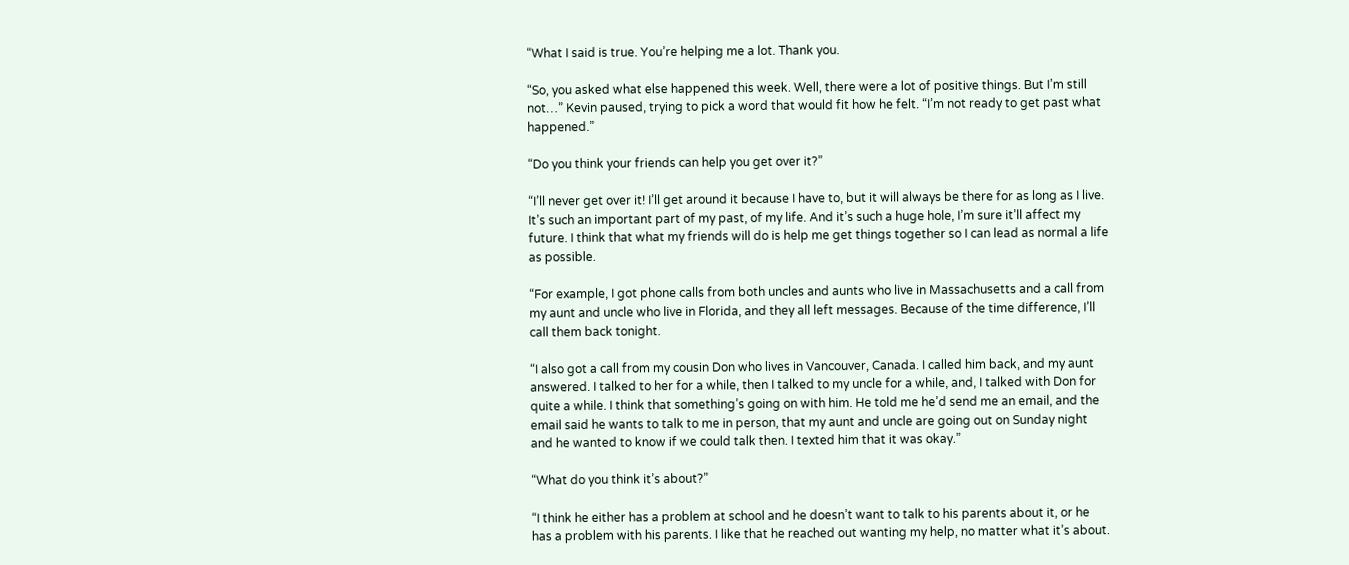“What I said is true. You’re helping me a lot. Thank you.

“So, you asked what else happened this week. Well, there were a lot of positive things. But I’m still not…” Kevin paused, trying to pick a word that would fit how he felt. “I’m not ready to get past what happened.”

“Do you think your friends can help you get over it?”

“I’ll never get over it! I’ll get around it because I have to, but it will always be there for as long as I live. It’s such an important part of my past, of my life. And it’s such a huge hole, I’m sure it’ll affect my future. I think that what my friends will do is help me get things together so I can lead as normal a life as possible.

“For example, I got phone calls from both uncles and aunts who live in Massachusetts and a call from my aunt and uncle who live in Florida, and they all left messages. Because of the time difference, I’ll call them back tonight.

“I also got a call from my cousin Don who lives in Vancouver, Canada. I called him back, and my aunt answered. I talked to her for a while, then I talked to my uncle for a while, and, I talked with Don for quite a while. I think that something’s going on with him. He told me he’d send me an email, and the email said he wants to talk to me in person, that my aunt and uncle are going out on Sunday night and he wanted to know if we could talk then. I texted him that it was okay.”

“What do you think it’s about?”

“I think he either has a problem at school and he doesn’t want to talk to his parents about it, or he has a problem with his parents. I like that he reached out wanting my help, no matter what it’s about.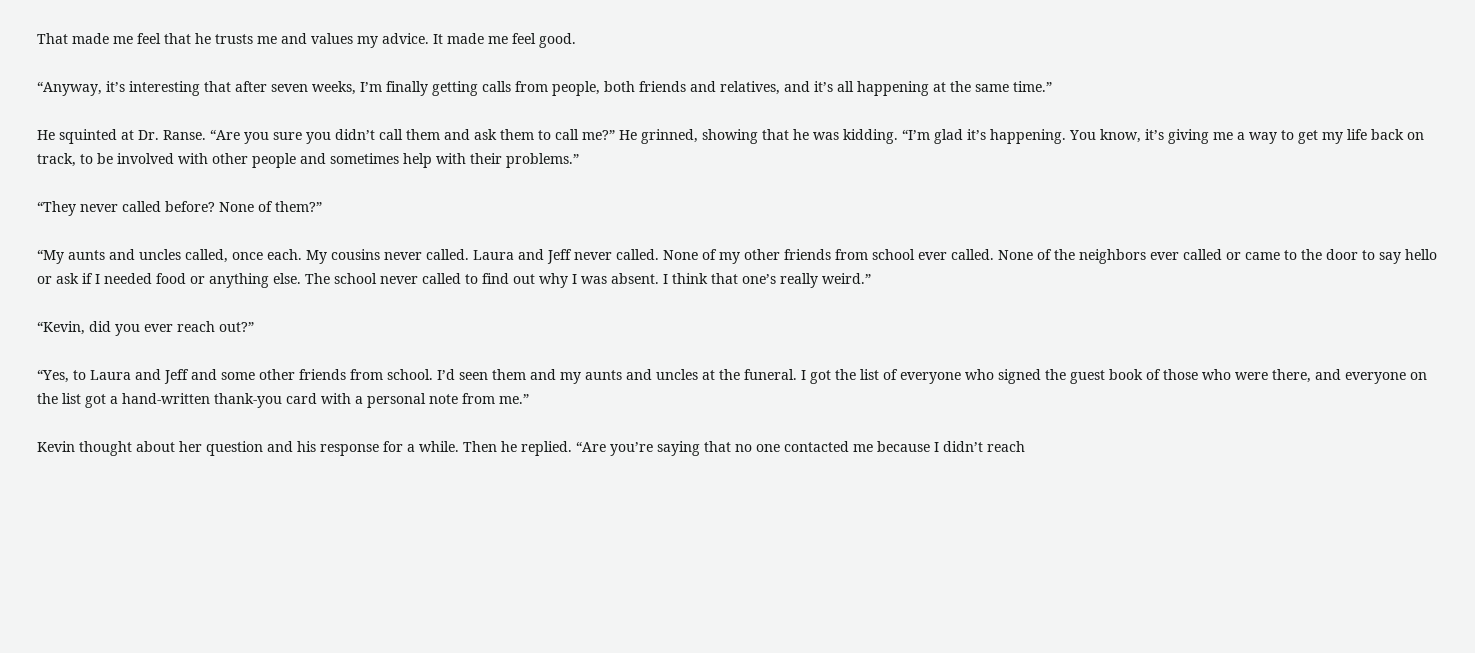That made me feel that he trusts me and values my advice. It made me feel good.

“Anyway, it’s interesting that after seven weeks, I’m finally getting calls from people, both friends and relatives, and it’s all happening at the same time.”

He squinted at Dr. Ranse. “Are you sure you didn’t call them and ask them to call me?” He grinned, showing that he was kidding. “I’m glad it’s happening. You know, it’s giving me a way to get my life back on track, to be involved with other people and sometimes help with their problems.”

“They never called before? None of them?”

“My aunts and uncles called, once each. My cousins never called. Laura and Jeff never called. None of my other friends from school ever called. None of the neighbors ever called or came to the door to say hello or ask if I needed food or anything else. The school never called to find out why I was absent. I think that one’s really weird.”

“Kevin, did you ever reach out?”

“Yes, to Laura and Jeff and some other friends from school. I’d seen them and my aunts and uncles at the funeral. I got the list of everyone who signed the guest book of those who were there, and everyone on the list got a hand-written thank-you card with a personal note from me.”

Kevin thought about her question and his response for a while. Then he replied. “Are you’re saying that no one contacted me because I didn’t reach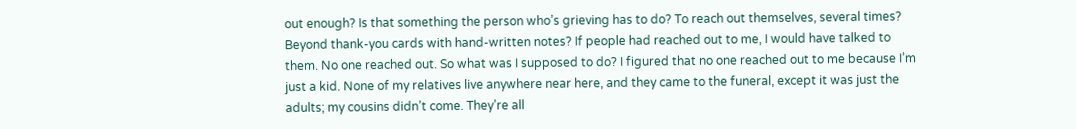out enough? Is that something the person who’s grieving has to do? To reach out themselves, several times? Beyond thank-you cards with hand-written notes? If people had reached out to me, I would have talked to them. No one reached out. So what was I supposed to do? I figured that no one reached out to me because I’m just a kid. None of my relatives live anywhere near here, and they came to the funeral, except it was just the adults; my cousins didn’t come. They’re all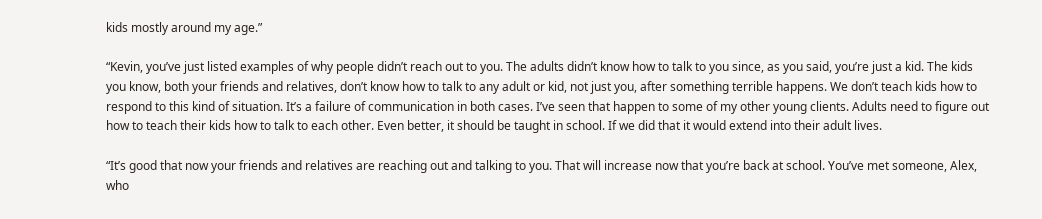kids mostly around my age.”

“Kevin, you’ve just listed examples of why people didn’t reach out to you. The adults didn’t know how to talk to you since, as you said, you’re just a kid. The kids you know, both your friends and relatives, don’t know how to talk to any adult or kid, not just you, after something terrible happens. We don’t teach kids how to respond to this kind of situation. It’s a failure of communication in both cases. I’ve seen that happen to some of my other young clients. Adults need to figure out how to teach their kids how to talk to each other. Even better, it should be taught in school. If we did that it would extend into their adult lives.

“It’s good that now your friends and relatives are reaching out and talking to you. That will increase now that you’re back at school. You’ve met someone, Alex, who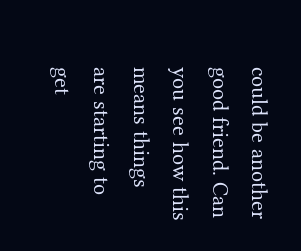could be another good friend. Can you see how this means things are starting to get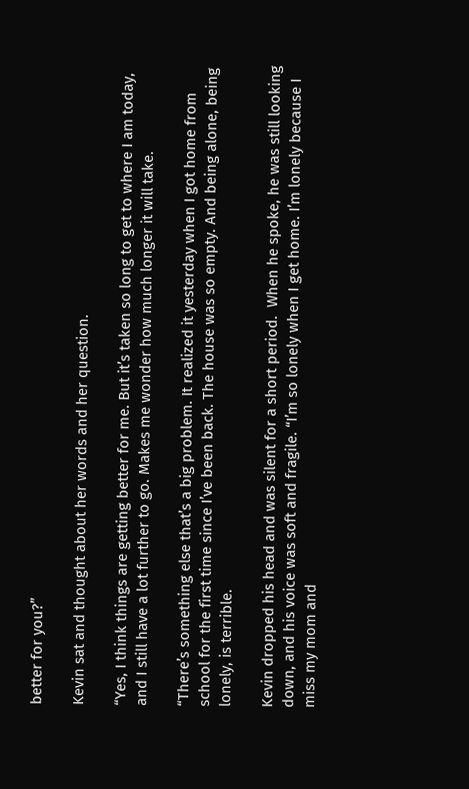better for you?”

Kevin sat and thought about her words and her question.

“Yes, I think things are getting better for me. But it’s taken so long to get to where I am today, and I still have a lot further to go. Makes me wonder how much longer it will take.

“There’s something else that’s a big problem. It realized it yesterday when I got home from school for the first time since I’ve been back. The house was so empty. And being alone, being lonely, is terrible.

Kevin dropped his head and was silent for a short period.  When he spoke, he was still looking down, and his voice was soft and fragile. “I’m so lonely when I get home. I’m lonely because I miss my mom and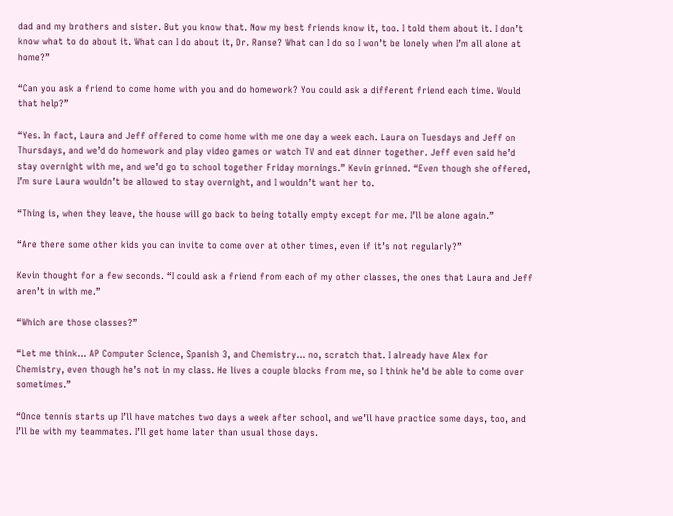dad and my brothers and sister. But you know that. Now my best friends know it, too. I told them about it. I don’t know what to do about it. What can I do about it, Dr. Ranse? What can I do so I won’t be lonely when I’m all alone at home?”

“Can you ask a friend to come home with you and do homework? You could ask a different friend each time. Would that help?”

“Yes. In fact, Laura and Jeff offered to come home with me one day a week each. Laura on Tuesdays and Jeff on Thursdays, and we’d do homework and play video games or watch TV and eat dinner together. Jeff even said he’d stay overnight with me, and we’d go to school together Friday mornings.” Kevin grinned. “Even though she offered, I’m sure Laura wouldn’t be allowed to stay overnight, and I wouldn’t want her to.

“Thing is, when they leave, the house will go back to being totally empty except for me. I’ll be alone again.”

“Are there some other kids you can invite to come over at other times, even if it’s not regularly?”

Kevin thought for a few seconds. “I could ask a friend from each of my other classes, the ones that Laura and Jeff aren’t in with me.”

“Which are those classes?”

“Let me think… AP Computer Science, Spanish 3, and Chemistry… no, scratch that. I already have Alex for Chemistry, even though he’s not in my class. He lives a couple blocks from me, so I think he’d be able to come over sometimes.”

“Once tennis starts up I’ll have matches two days a week after school, and we’ll have practice some days, too, and I’ll be with my teammates. I’ll get home later than usual those days.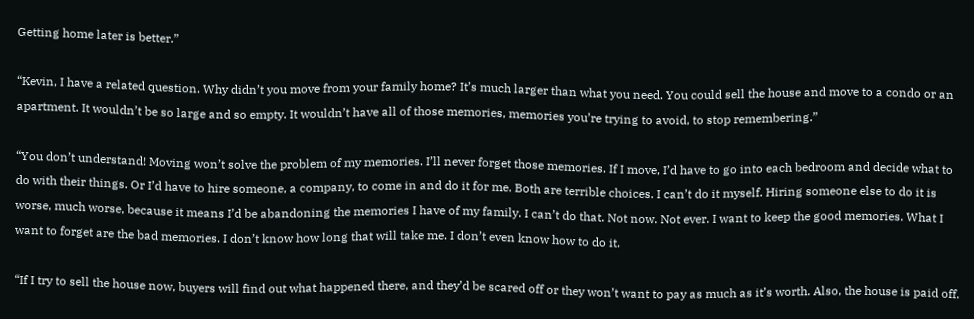Getting home later is better.”

“Kevin, I have a related question. Why didn’t you move from your family home? It’s much larger than what you need. You could sell the house and move to a condo or an apartment. It wouldn’t be so large and so empty. It wouldn’t have all of those memories, memories you’re trying to avoid, to stop remembering.”

“You don’t understand! Moving won’t solve the problem of my memories. I’ll never forget those memories. If I move, I’d have to go into each bedroom and decide what to do with their things. Or I’d have to hire someone, a company, to come in and do it for me. Both are terrible choices. I can’t do it myself. Hiring someone else to do it is worse, much worse, because it means I’d be abandoning the memories I have of my family. I can’t do that. Not now. Not ever. I want to keep the good memories. What I want to forget are the bad memories. I don’t know how long that will take me. I don’t even know how to do it.

“If I try to sell the house now, buyers will find out what happened there, and they’d be scared off or they won’t want to pay as much as it’s worth. Also, the house is paid off.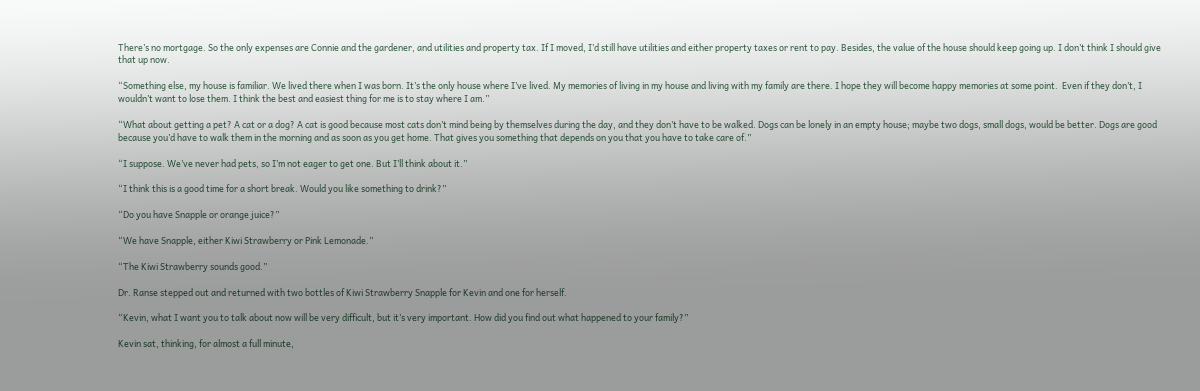There’s no mortgage. So the only expenses are Connie and the gardener, and utilities and property tax. If I moved, I’d still have utilities and either property taxes or rent to pay. Besides, the value of the house should keep going up. I don’t think I should give that up now.

“Something else, my house is familiar. We lived there when I was born. It’s the only house where I’ve lived. My memories of living in my house and living with my family are there. I hope they will become happy memories at some point.  Even if they don’t, I wouldn’t want to lose them. I think the best and easiest thing for me is to stay where I am.”

“What about getting a pet? A cat or a dog? A cat is good because most cats don’t mind being by themselves during the day, and they don’t have to be walked. Dogs can be lonely in an empty house; maybe two dogs, small dogs, would be better. Dogs are good because you’d have to walk them in the morning and as soon as you get home. That gives you something that depends on you that you have to take care of.”

“I suppose. We’ve never had pets, so I’m not eager to get one. But I’ll think about it.”

“I think this is a good time for a short break. Would you like something to drink?”

“Do you have Snapple or orange juice?”

“We have Snapple, either Kiwi Strawberry or Pink Lemonade.”

“The Kiwi Strawberry sounds good.”

Dr. Ranse stepped out and returned with two bottles of Kiwi Strawberry Snapple for Kevin and one for herself.

“Kevin, what I want you to talk about now will be very difficult, but it’s very important. How did you find out what happened to your family?”

Kevin sat, thinking, for almost a full minute,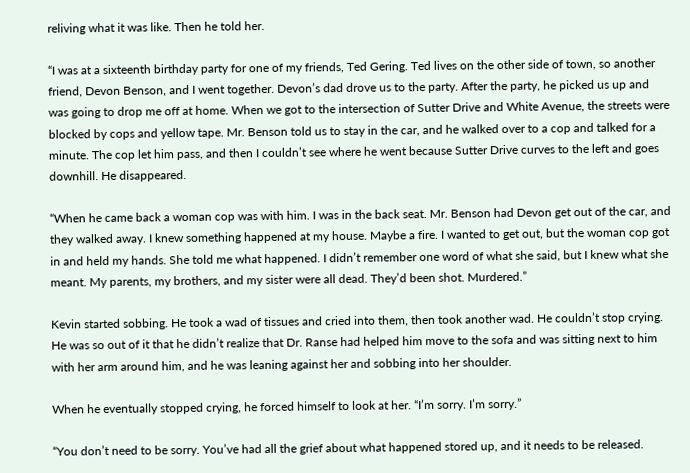reliving what it was like. Then he told her.

“I was at a sixteenth birthday party for one of my friends, Ted Gering. Ted lives on the other side of town, so another friend, Devon Benson, and I went together. Devon’s dad drove us to the party. After the party, he picked us up and was going to drop me off at home. When we got to the intersection of Sutter Drive and White Avenue, the streets were blocked by cops and yellow tape. Mr. Benson told us to stay in the car, and he walked over to a cop and talked for a minute. The cop let him pass, and then I couldn’t see where he went because Sutter Drive curves to the left and goes downhill. He disappeared.

“When he came back a woman cop was with him. I was in the back seat. Mr. Benson had Devon get out of the car, and they walked away. I knew something happened at my house. Maybe a fire. I wanted to get out, but the woman cop got in and held my hands. She told me what happened. I didn’t remember one word of what she said, but I knew what she meant. My parents, my brothers, and my sister were all dead. They’d been shot. Murdered.”

Kevin started sobbing. He took a wad of tissues and cried into them, then took another wad. He couldn’t stop crying. He was so out of it that he didn’t realize that Dr. Ranse had helped him move to the sofa and was sitting next to him with her arm around him, and he was leaning against her and sobbing into her shoulder.

When he eventually stopped crying, he forced himself to look at her. “I’m sorry. I’m sorry.”

“You don’t need to be sorry. You’ve had all the grief about what happened stored up, and it needs to be released.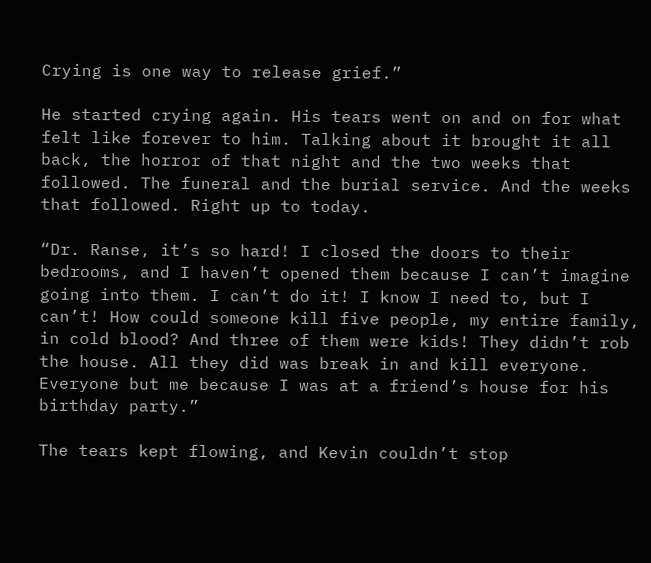Crying is one way to release grief.”

He started crying again. His tears went on and on for what felt like forever to him. Talking about it brought it all back, the horror of that night and the two weeks that followed. The funeral and the burial service. And the weeks that followed. Right up to today.

“Dr. Ranse, it’s so hard! I closed the doors to their bedrooms, and I haven’t opened them because I can’t imagine going into them. I can’t do it! I know I need to, but I can’t! How could someone kill five people, my entire family, in cold blood? And three of them were kids! They didn’t rob the house. All they did was break in and kill everyone. Everyone but me because I was at a friend’s house for his birthday party.”

The tears kept flowing, and Kevin couldn’t stop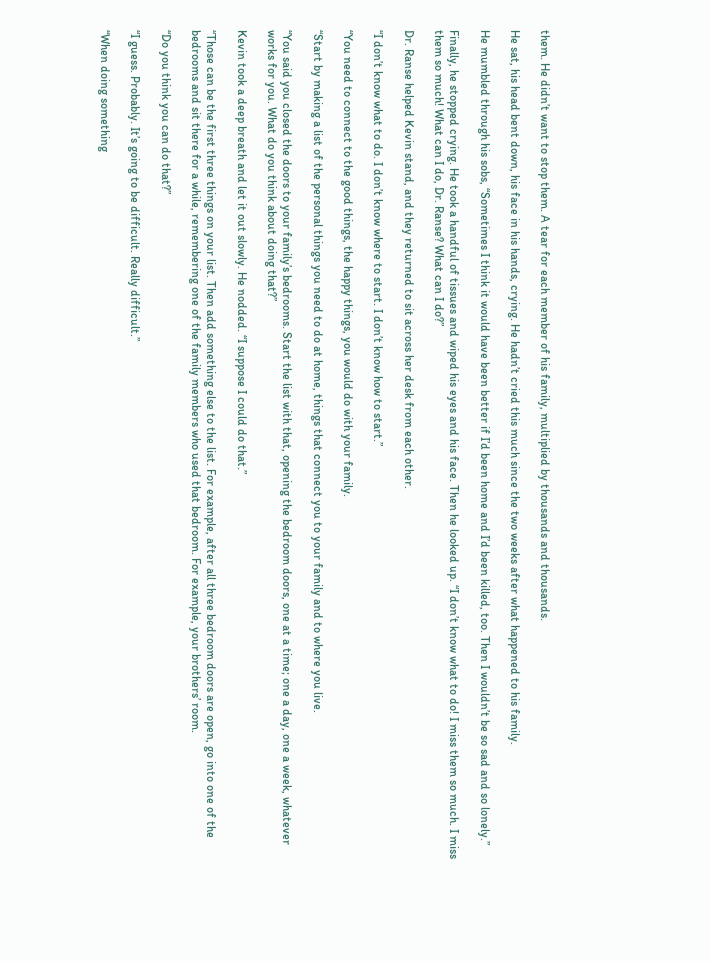them. He didn’t want to stop them. A tear for each member of his family, multiplied by thousands and thousands.

He sat, his head bent down, his face in his hands, crying. He hadn’t cried this much since the two weeks after what happened to his family.

He mumbled through his sobs, “Sometimes I think it would have been better if I’d been home and I’d been killed, too. Then I wouldn’t be so sad and so lonely.”

Finally, he stopped crying. He took a handful of tissues and wiped his eyes and his face. Then he looked up. “I don’t know what to do! I miss them so much. I miss them so much! What can I do, Dr. Ranse? What can I do?”

Dr. Ranse helped Kevin stand, and they returned to sit across her desk from each other.

“I don’t know what to do. I don’t know where to start. I don’t know how to start.”

“You need to connect to the good things, the happy things, you would do with your family.

“Start by making a list of the personal things you need to do at home, things that connect you to your family and to where you live.

“You said you closed the doors to your family’s bedrooms. Start the list with that, opening the bedroom doors, one at a time; one a day, one a week, whatever works for you. What do you think about doing that?”

Kevin took a deep breath and let it out slowly. He nodded. “I suppose I could do that.”

“Those can be the first three things on your list. Then add something else to the list. For example, after all three bedroom doors are open, go into one of the bedrooms and sit there for a while, remembering one of the family members who used that bedroom. For example, your brothers’ room.

“Do you think you can do that?”

“I guess. Probably. It’s going to be difficult. Really difficult.”

“When doing something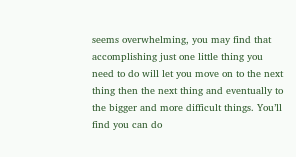seems overwhelming, you may find that accomplishing just one little thing you need to do will let you move on to the next thing then the next thing and eventually to the bigger and more difficult things. You’ll find you can do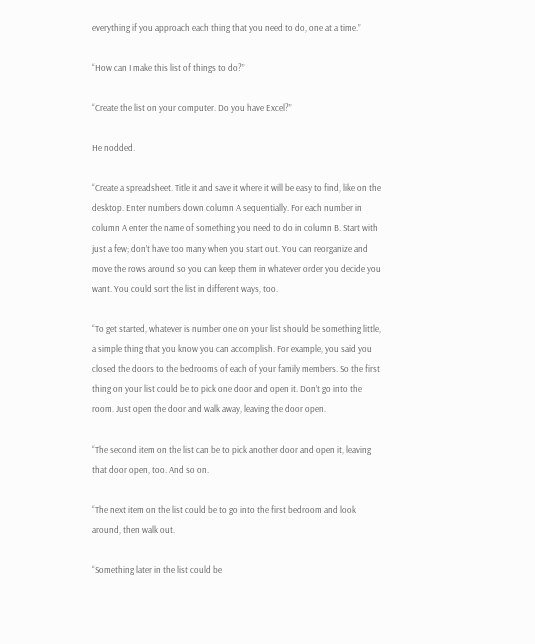everything if you approach each thing that you need to do, one at a time.”

“How can I make this list of things to do?”

“Create the list on your computer. Do you have Excel?”

He nodded.

“Create a spreadsheet. Title it and save it where it will be easy to find, like on the desktop. Enter numbers down column A sequentially. For each number in column A enter the name of something you need to do in column B. Start with just a few; don’t have too many when you start out. You can reorganize and move the rows around so you can keep them in whatever order you decide you want. You could sort the list in different ways, too.

“To get started, whatever is number one on your list should be something little, a simple thing that you know you can accomplish. For example, you said you closed the doors to the bedrooms of each of your family members. So the first thing on your list could be to pick one door and open it. Don’t go into the room. Just open the door and walk away, leaving the door open.

“The second item on the list can be to pick another door and open it, leaving that door open, too. And so on.

“The next item on the list could be to go into the first bedroom and look around, then walk out.

“Something later in the list could be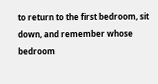to return to the first bedroom, sit down, and remember whose bedroom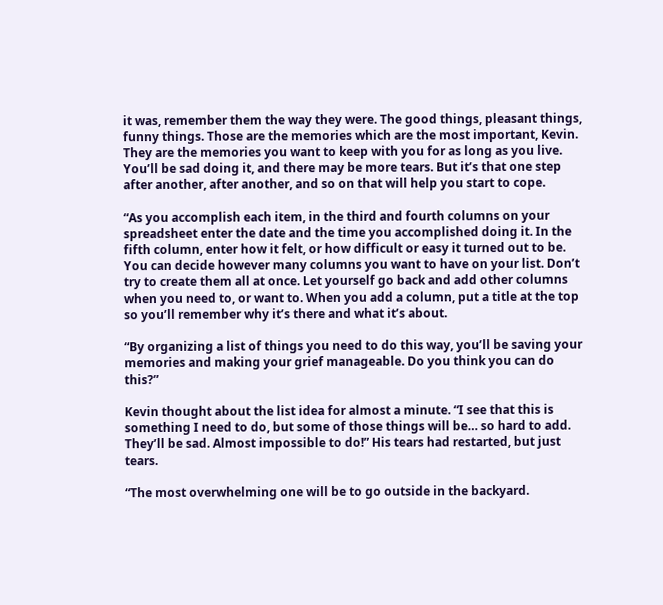it was, remember them the way they were. The good things, pleasant things, funny things. Those are the memories which are the most important, Kevin. They are the memories you want to keep with you for as long as you live. You’ll be sad doing it, and there may be more tears. But it’s that one step after another, after another, and so on that will help you start to cope.

“As you accomplish each item, in the third and fourth columns on your spreadsheet enter the date and the time you accomplished doing it. In the fifth column, enter how it felt, or how difficult or easy it turned out to be. You can decide however many columns you want to have on your list. Don’t try to create them all at once. Let yourself go back and add other columns when you need to, or want to. When you add a column, put a title at the top so you’ll remember why it’s there and what it’s about.

“By organizing a list of things you need to do this way, you’ll be saving your memories and making your grief manageable. Do you think you can do this?”

Kevin thought about the list idea for almost a minute. “I see that this is something I need to do, but some of those things will be… so hard to add. They’ll be sad. Almost impossible to do!” His tears had restarted, but just tears.

“The most overwhelming one will be to go outside in the backyard.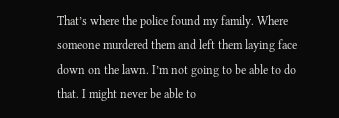That’s where the police found my family. Where someone murdered them and left them laying face down on the lawn. I’m not going to be able to do that. I might never be able to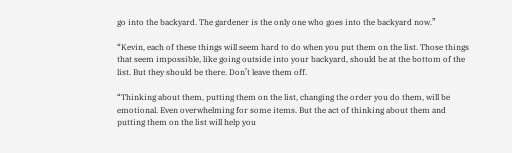go into the backyard. The gardener is the only one who goes into the backyard now.”

“Kevin, each of these things will seem hard to do when you put them on the list. Those things that seem impossible, like going outside into your backyard, should be at the bottom of the list. But they should be there. Don’t leave them off.

“Thinking about them, putting them on the list, changing the order you do them, will be emotional. Even overwhelming for some items. But the act of thinking about them and putting them on the list will help you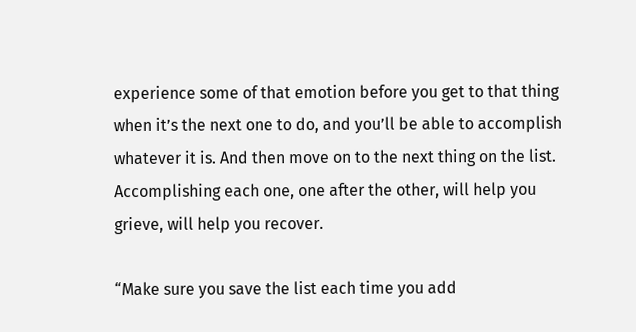experience some of that emotion before you get to that thing when it’s the next one to do, and you’ll be able to accomplish whatever it is. And then move on to the next thing on the list. Accomplishing each one, one after the other, will help you grieve, will help you recover.

“Make sure you save the list each time you add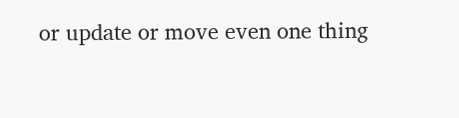or update or move even one thing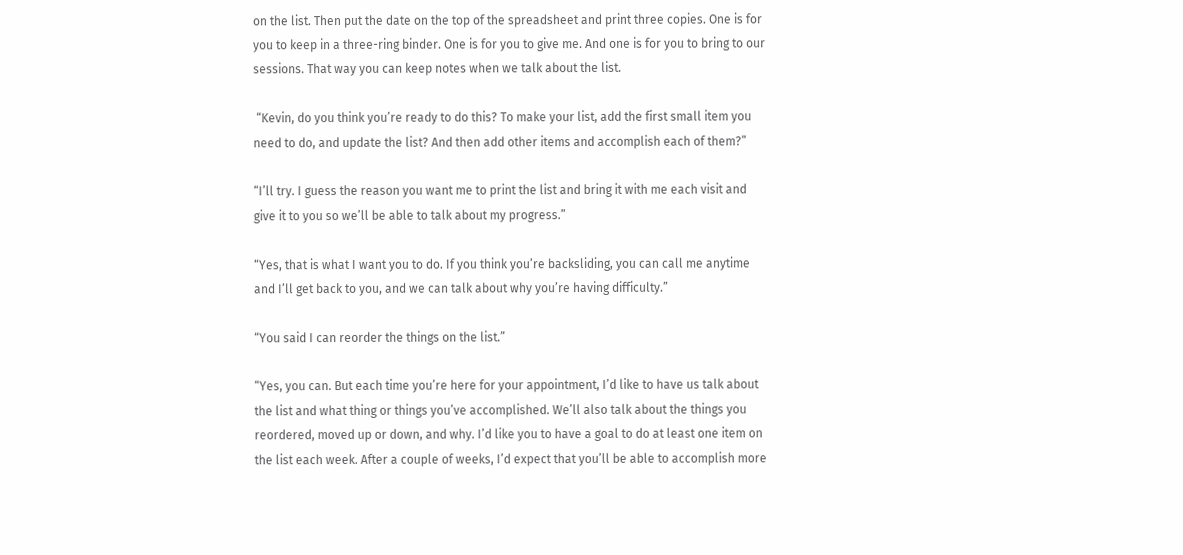on the list. Then put the date on the top of the spreadsheet and print three copies. One is for you to keep in a three-ring binder. One is for you to give me. And one is for you to bring to our sessions. That way you can keep notes when we talk about the list.

 “Kevin, do you think you’re ready to do this? To make your list, add the first small item you need to do, and update the list? And then add other items and accomplish each of them?”

“I’ll try. I guess the reason you want me to print the list and bring it with me each visit and give it to you so we’ll be able to talk about my progress.”

“Yes, that is what I want you to do. If you think you’re backsliding, you can call me anytime and I’ll get back to you, and we can talk about why you’re having difficulty.”

“You said I can reorder the things on the list.”

“Yes, you can. But each time you’re here for your appointment, I’d like to have us talk about the list and what thing or things you’ve accomplished. We’ll also talk about the things you reordered, moved up or down, and why. I’d like you to have a goal to do at least one item on the list each week. After a couple of weeks, I’d expect that you’ll be able to accomplish more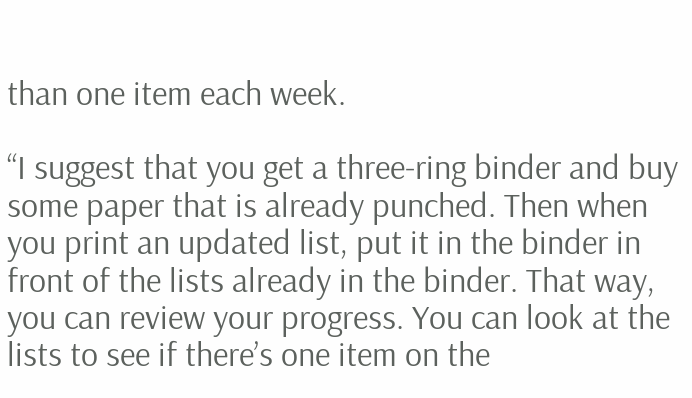than one item each week.

“I suggest that you get a three-ring binder and buy some paper that is already punched. Then when you print an updated list, put it in the binder in front of the lists already in the binder. That way, you can review your progress. You can look at the lists to see if there’s one item on the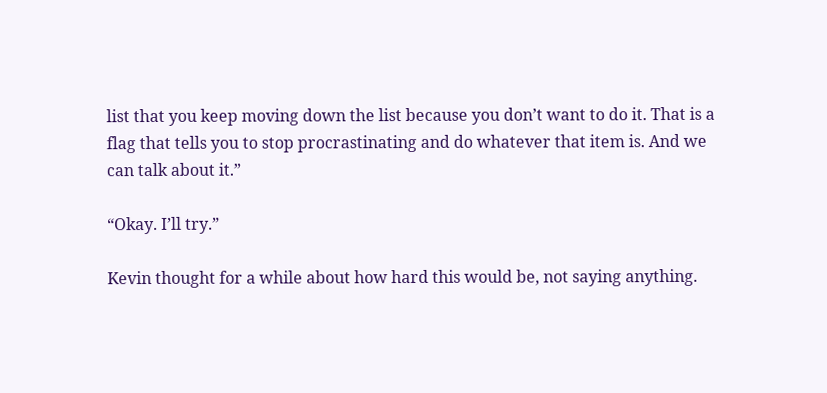list that you keep moving down the list because you don’t want to do it. That is a flag that tells you to stop procrastinating and do whatever that item is. And we can talk about it.”

“Okay. I’ll try.”

Kevin thought for a while about how hard this would be, not saying anything.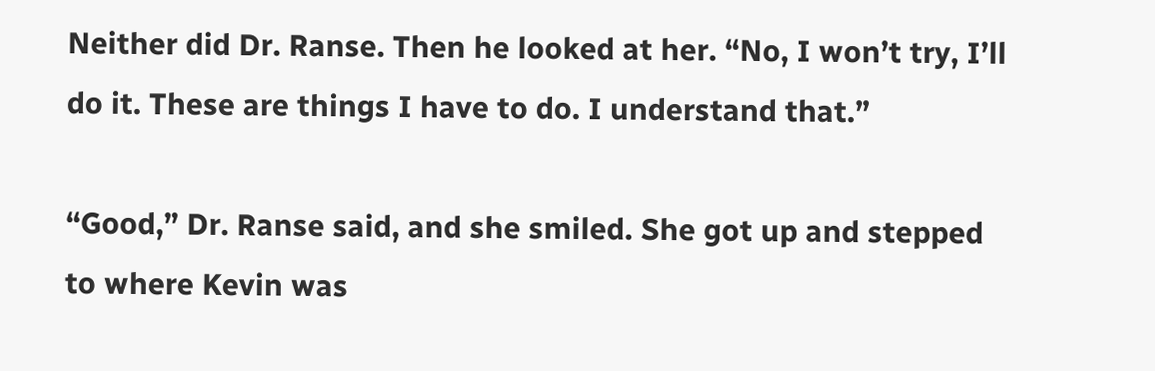Neither did Dr. Ranse. Then he looked at her. “No, I won’t try, I’ll do it. These are things I have to do. I understand that.”

“Good,” Dr. Ranse said, and she smiled. She got up and stepped to where Kevin was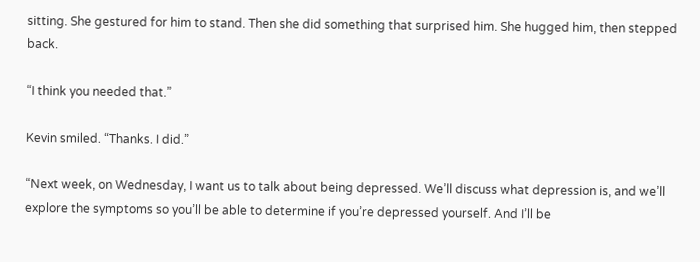sitting. She gestured for him to stand. Then she did something that surprised him. She hugged him, then stepped back.

“I think you needed that.”

Kevin smiled. “Thanks. I did.”

“Next week, on Wednesday, I want us to talk about being depressed. We’ll discuss what depression is, and we’ll explore the symptoms so you’ll be able to determine if you’re depressed yourself. And I’ll be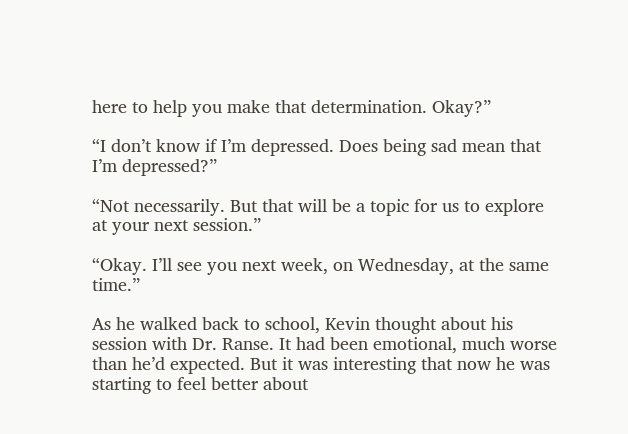here to help you make that determination. Okay?”

“I don’t know if I’m depressed. Does being sad mean that I’m depressed?”

“Not necessarily. But that will be a topic for us to explore at your next session.”

“Okay. I’ll see you next week, on Wednesday, at the same time.”

As he walked back to school, Kevin thought about his session with Dr. Ranse. It had been emotional, much worse than he’d expected. But it was interesting that now he was starting to feel better about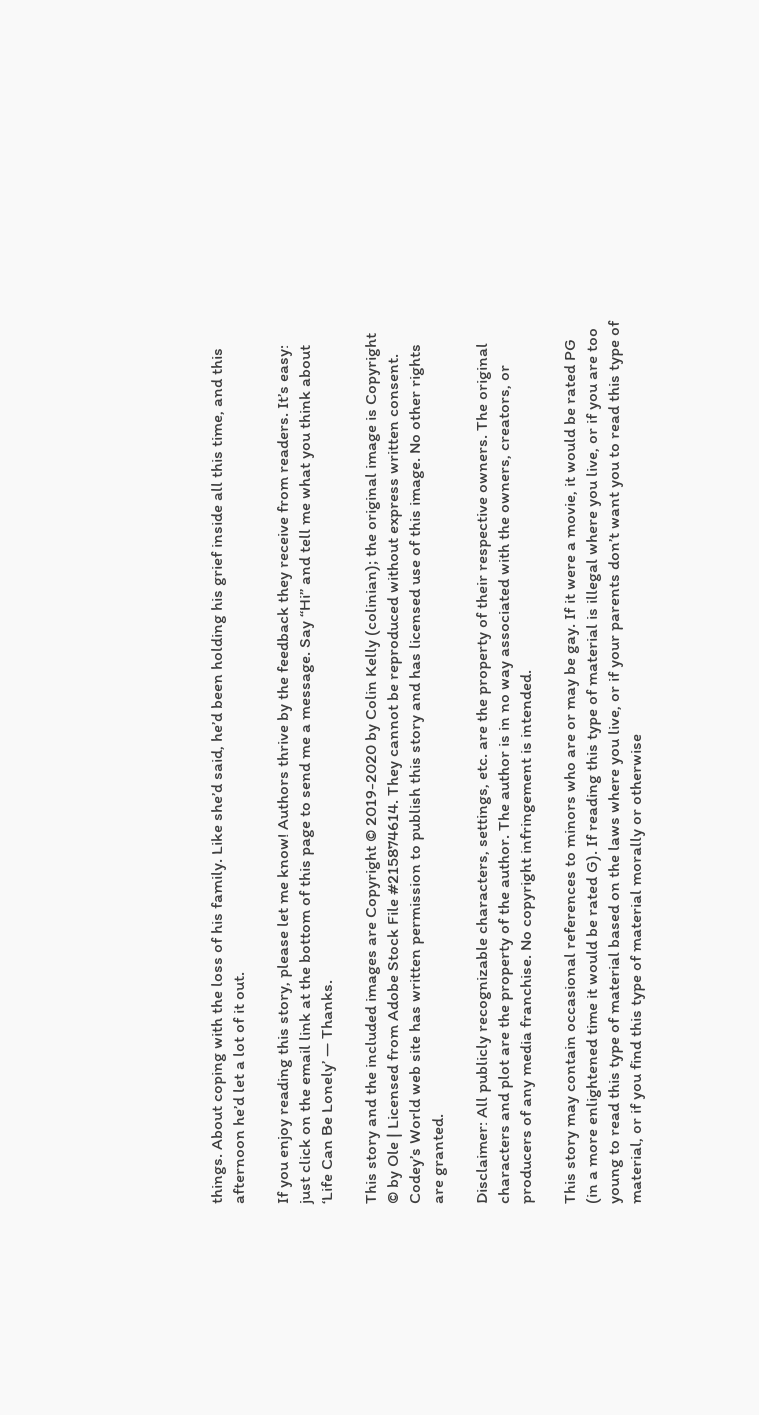things. About coping with the loss of his family. Like she’d said, he’d been holding his grief inside all this time, and this afternoon he’d let a lot of it out.

If you enjoy reading this story, please let me know! Authors thrive by the feedback they receive from readers. It’s easy: just click on the email link at the bottom of this page to send me a message. Say “Hi” and tell me what you think about ‘Life Can Be Lonely’ — Thanks.

This story and the included images are Copyright © 2019-2020 by Colin Kelly (colinian); the original image is Copyright © by Ole | Licensed from Adobe Stock File #215874614. They cannot be reproduced without express written consent. Codey’s World web site has written permission to publish this story and has licensed use of this image. No other rights are granted.

Disclaimer: All publicly recognizable characters, settings, etc. are the property of their respective owners. The original characters and plot are the property of the author. The author is in no way associated with the owners, creators, or producers of any media franchise. No copyright infringement is intended.

This story may contain occasional references to minors who are or may be gay. If it were a movie, it would be rated PG (in a more enlightened time it would be rated G). If reading this type of material is illegal where you live, or if you are too young to read this type of material based on the laws where you live, or if your parents don’t want you to read this type of material, or if you find this type of material morally or otherwise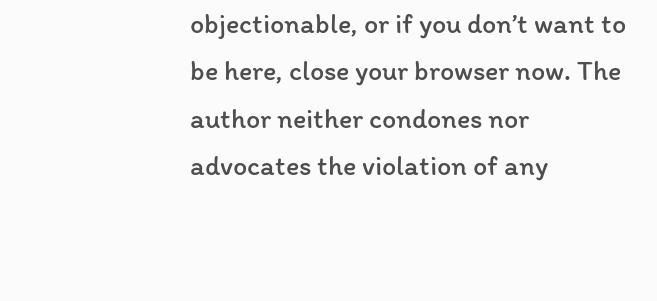objectionable, or if you don’t want to be here, close your browser now. The author neither condones nor advocates the violation of any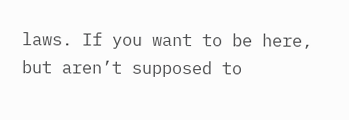laws. If you want to be here, but aren’t supposed to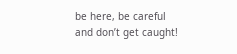be here, be careful and don’t get caught!